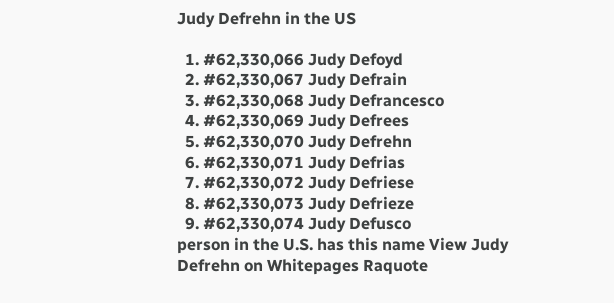Judy Defrehn in the US

  1. #62,330,066 Judy Defoyd
  2. #62,330,067 Judy Defrain
  3. #62,330,068 Judy Defrancesco
  4. #62,330,069 Judy Defrees
  5. #62,330,070 Judy Defrehn
  6. #62,330,071 Judy Defrias
  7. #62,330,072 Judy Defriese
  8. #62,330,073 Judy Defrieze
  9. #62,330,074 Judy Defusco
person in the U.S. has this name View Judy Defrehn on Whitepages Raquote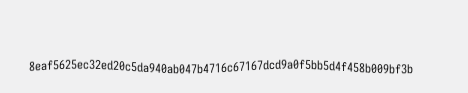8eaf5625ec32ed20c5da940ab047b4716c67167dcd9a0f5bb5d4f458b009bf3b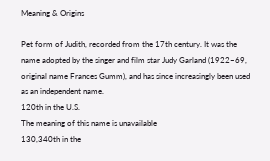Meaning & Origins

Pet form of Judith, recorded from the 17th century. It was the name adopted by the singer and film star Judy Garland (1922–69, original name Frances Gumm), and has since increasingly been used as an independent name.
120th in the U.S.
The meaning of this name is unavailable
130,340th in the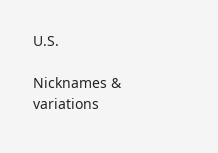U.S.

Nicknames & variations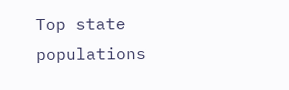Top state populations